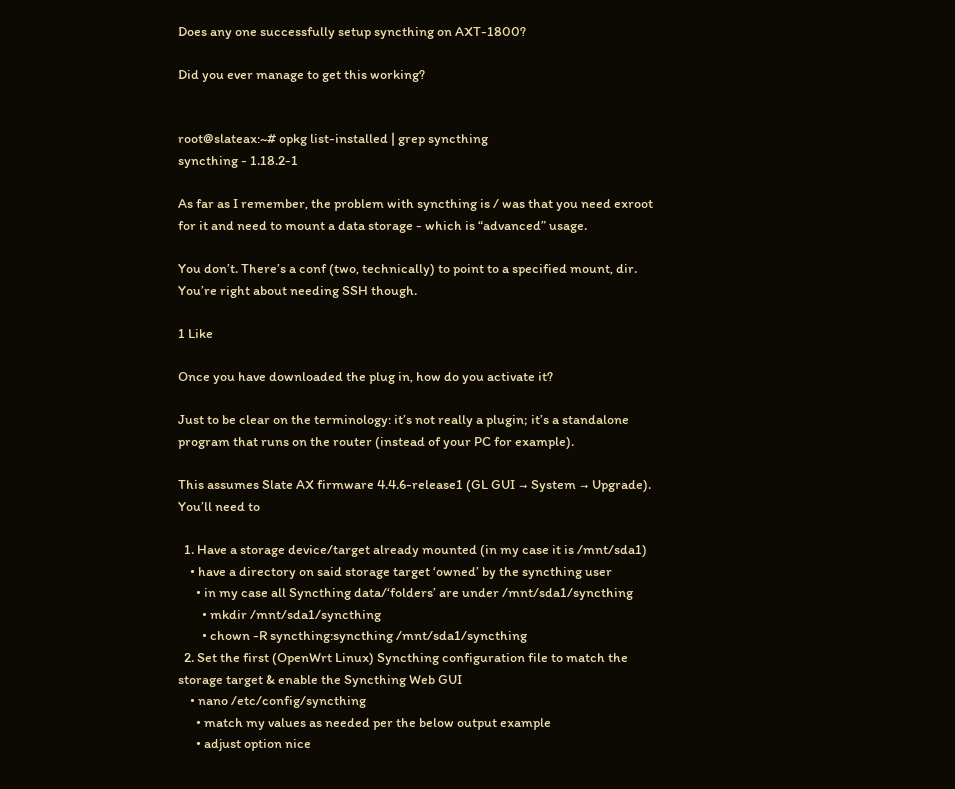Does any one successfully setup syncthing on AXT-1800?

Did you ever manage to get this working?


root@slateax:~# opkg list-installed | grep syncthing
syncthing - 1.18.2-1

As far as I remember, the problem with syncthing is / was that you need exroot for it and need to mount a data storage - which is “advanced” usage.

You don’t. There’s a conf (two, technically) to point to a specified mount, dir. You’re right about needing SSH though.

1 Like

Once you have downloaded the plug in, how do you activate it?

Just to be clear on the terminology: it’s not really a plugin; it’s a standalone program that runs on the router (instead of your PC for example).

This assumes Slate AX firmware 4.4.6-release1 (GL GUI → System → Upgrade). You’ll need to

  1. Have a storage device/target already mounted (in my case it is /mnt/sda1)
    • have a directory on said storage target ‘owned’ by the syncthing user
      • in my case all Syncthing data/‘folders’ are under /mnt/sda1/syncthing
        • mkdir /mnt/sda1/syncthing
        • chown -R syncthing:syncthing /mnt/sda1/syncthing
  2. Set the first (OpenWrt Linux) Syncthing configuration file to match the storage target & enable the Syncthing Web GUI
    • nano /etc/config/syncthing
      • match my values as needed per the below output example
      • adjust option nice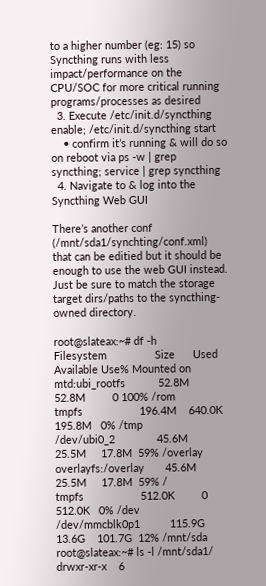to a higher number (eg: 15) so Syncthing runs with less impact/performance on the CPU/SOC for more critical running programs/processes as desired
  3. Execute /etc/init.d/syncthing enable; /etc/init.d/syncthing start
    • confirm it’s running & will do so on reboot via ps -w | grep syncthing; service | grep syncthing
  4. Navigate to & log into the Syncthing Web GUI

There’s another conf (/mnt/sda1/synchting/conf.xml) that can be editied but it should be enough to use the web GUI instead. Just be sure to match the storage target dirs/paths to the syncthing-owned directory.

root@slateax:~# df -h
Filesystem                Size      Used Available Use% Mounted on
mtd:ubi_rootfs           52.8M     52.8M         0 100% /rom
tmpfs                   196.4M    640.0K    195.8M   0% /tmp
/dev/ubi0_2              45.6M     25.5M     17.8M  59% /overlay
overlayfs:/overlay       45.6M     25.5M     17.8M  59% /
tmpfs                   512.0K         0    512.0K   0% /dev
/dev/mmcblk0p1          115.9G     13.6G    101.7G  12% /mnt/sda
root@slateax:~# ls -l /mnt/sda1/
drwxr-xr-x    6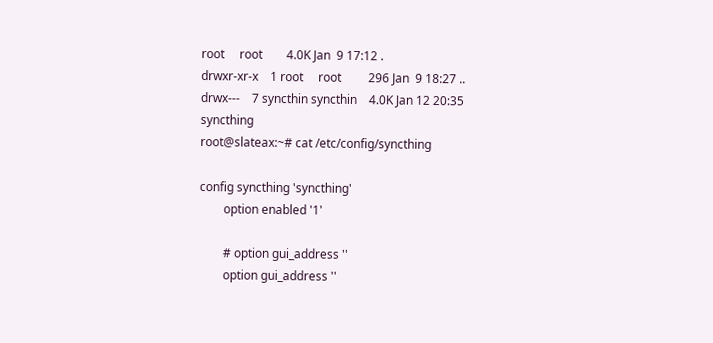root     root        4.0K Jan  9 17:12 .
drwxr-xr-x    1 root     root         296 Jan  9 18:27 ..
drwx---    7 syncthin syncthin    4.0K Jan 12 20:35 syncthing
root@slateax:~# cat /etc/config/syncthing

config syncthing 'syncthing'
        option enabled '1'

        # option gui_address ''
        option gui_address ''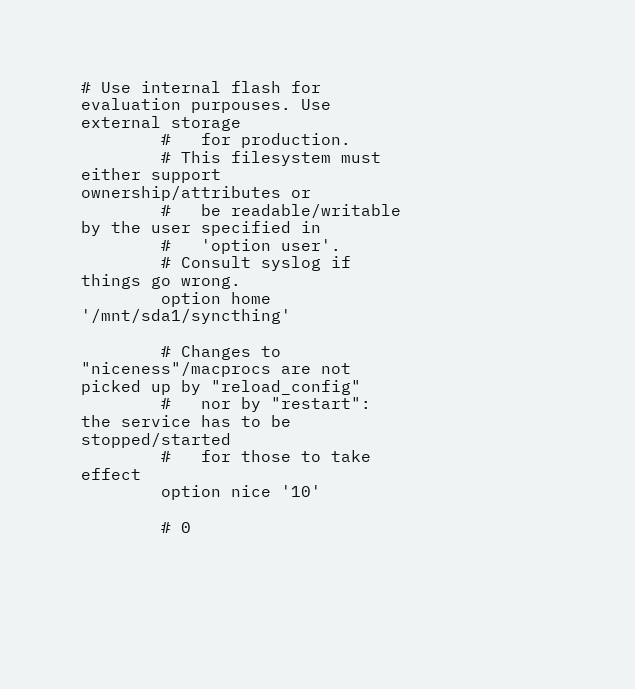# Use internal flash for evaluation purpouses. Use external storage
        #   for production.
        # This filesystem must either support ownership/attributes or
        #   be readable/writable by the user specified in
        #   'option user'.
        # Consult syslog if things go wrong.
        option home '/mnt/sda1/syncthing'

        # Changes to "niceness"/macprocs are not picked up by "reload_config"
        #   nor by "restart": the service has to be stopped/started
        #   for those to take effect
        option nice '10'

        # 0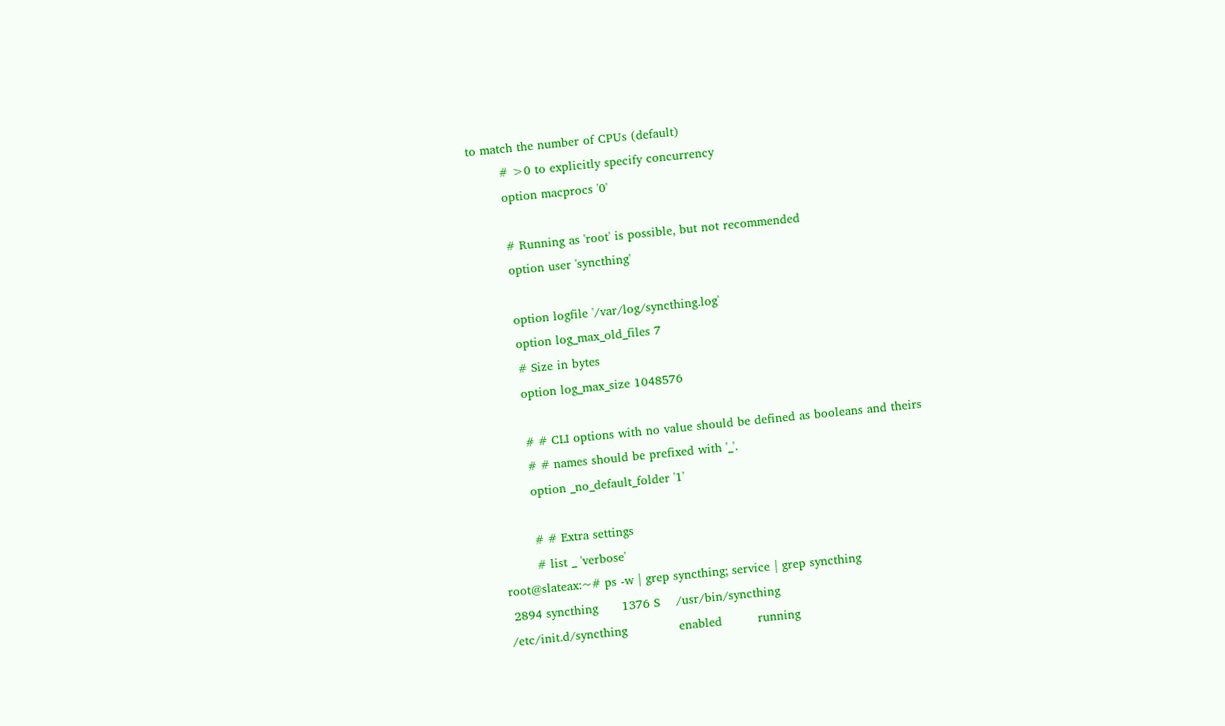to match the number of CPUs (default)
        # >0 to explicitly specify concurrency
        option macprocs '0'

        # Running as 'root' is possible, but not recommended
        option user 'syncthing'

        option logfile '/var/log/syncthing.log'
        option log_max_old_files 7
        # Size in bytes
        option log_max_size 1048576

        # # CLI options with no value should be defined as booleans and theirs
        # # names should be prefixed with '_'.
        option _no_default_folder '1'

        # # Extra settings
        # list _ 'verbose'
root@slateax:~# ps -w | grep syncthing; service | grep syncthing
 2894 syncthing      1376 S    /usr/bin/syncthing
/etc/init.d/syncthing             enabled         running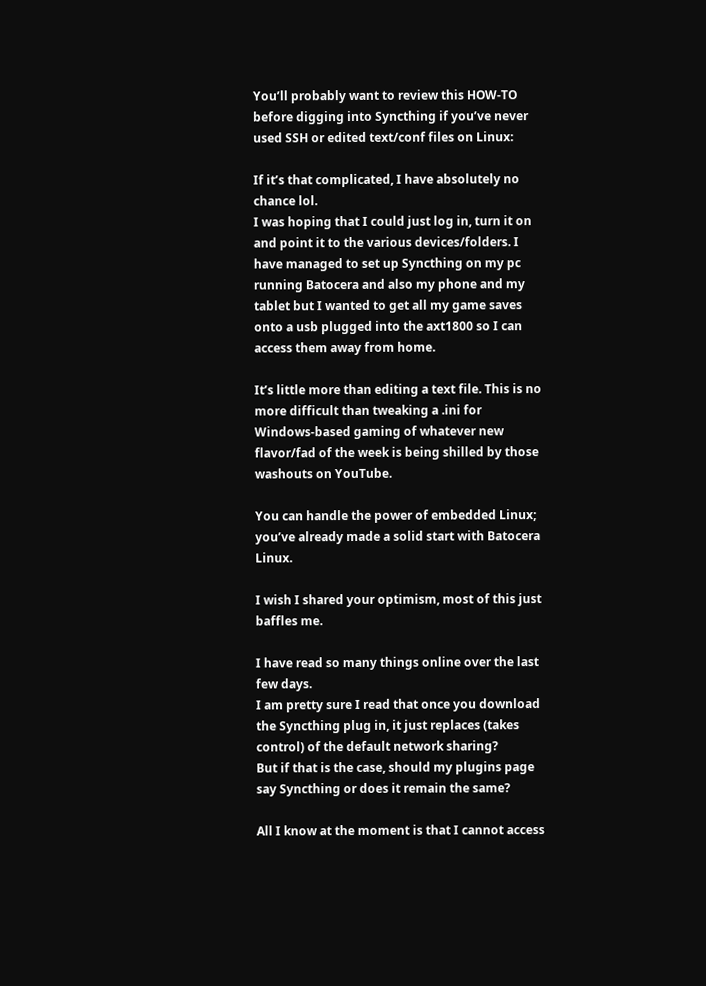You’ll probably want to review this HOW-TO before digging into Syncthing if you’ve never used SSH or edited text/conf files on Linux:

If it’s that complicated, I have absolutely no chance lol.
I was hoping that I could just log in, turn it on and point it to the various devices/folders. I have managed to set up Syncthing on my pc running Batocera and also my phone and my tablet but I wanted to get all my game saves onto a usb plugged into the axt1800 so I can access them away from home.

It’s little more than editing a text file. This is no more difficult than tweaking a .ini for Windows-based gaming of whatever new flavor/fad of the week is being shilled by those washouts on YouTube.

You can handle the power of embedded Linux; you’ve already made a solid start with Batocera Linux.

I wish I shared your optimism, most of this just baffles me.

I have read so many things online over the last few days.
I am pretty sure I read that once you download the Syncthing plug in, it just replaces (takes control) of the default network sharing?
But if that is the case, should my plugins page say Syncthing or does it remain the same?

All I know at the moment is that I cannot access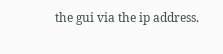the gui via the ip address.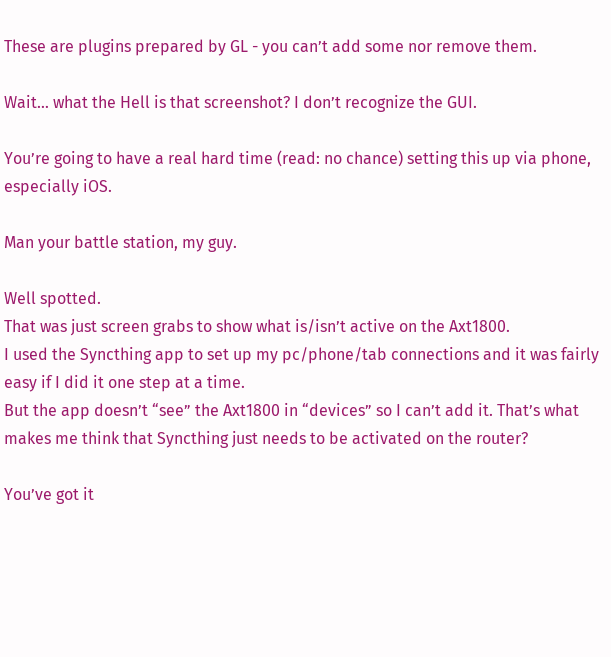These are plugins prepared by GL - you can’t add some nor remove them.

Wait… what the Hell is that screenshot? I don’t recognize the GUI.

You’re going to have a real hard time (read: no chance) setting this up via phone, especially iOS.

Man your battle station, my guy.

Well spotted.
That was just screen grabs to show what is/isn’t active on the Axt1800.
I used the Syncthing app to set up my pc/phone/tab connections and it was fairly easy if I did it one step at a time.
But the app doesn’t “see” the Axt1800 in “devices” so I can’t add it. That’s what makes me think that Syncthing just needs to be activated on the router?

You’ve got it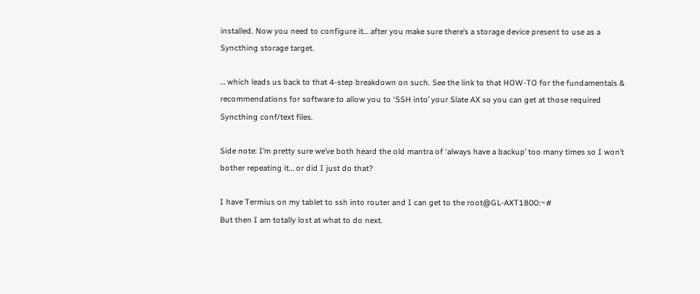installed. Now you need to configure it… after you make sure there’s a storage device present to use as a Syncthing storage target.

… which leads us back to that 4-step breakdown on such. See the link to that HOW-TO for the fundamentals & recommendations for software to allow you to ‘SSH into’ your Slate AX so you can get at those required Syncthing conf/text files.

Side note: I’m pretty sure we’ve both heard the old mantra of ‘always have a backup’ too many times so I won’t bother repeating it… or did I just do that?

I have Termius on my tablet to ssh into router and I can get to the root@GL-AXT1800:~#
But then I am totally lost at what to do next.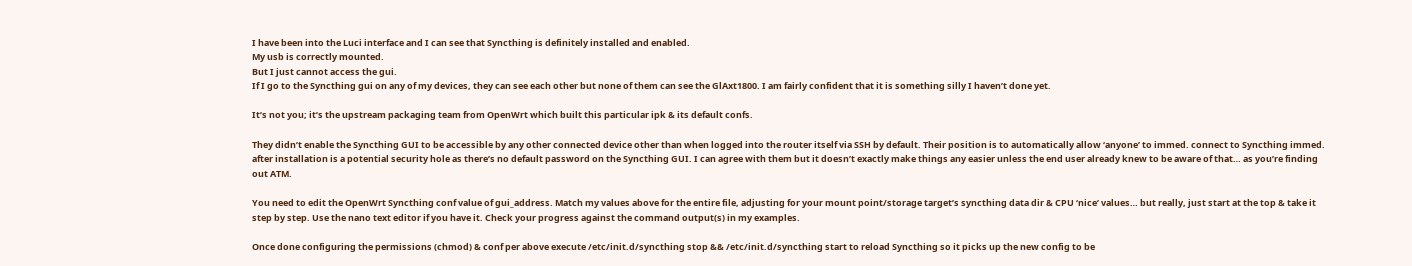I have been into the Luci interface and I can see that Syncthing is definitely installed and enabled.
My usb is correctly mounted.
But I just cannot access the gui.
If I go to the Syncthing gui on any of my devices, they can see each other but none of them can see the GlAxt1800. I am fairly confident that it is something silly I haven’t done yet.

It’s not you; it’s the upstream packaging team from OpenWrt which built this particular ipk & its default confs.

They didn’t enable the Syncthing GUI to be accessible by any other connected device other than when logged into the router itself via SSH by default. Their position is to automatically allow ‘anyone’ to immed. connect to Syncthing immed. after installation is a potential security hole as there’s no default password on the Syncthing GUI. I can agree with them but it doesn’t exactly make things any easier unless the end user already knew to be aware of that… as you’re finding out ATM.

You need to edit the OpenWrt Syncthing conf value of gui_address. Match my values above for the entire file, adjusting for your mount point/storage target’s syncthing data dir & CPU ‘nice’ values… but really, just start at the top & take it step by step. Use the nano text editor if you have it. Check your progress against the command output(s) in my examples.

Once done configuring the permissions (chmod) & conf per above execute /etc/init.d/syncthing stop && /etc/init.d/syncthing start to reload Syncthing so it picks up the new config to be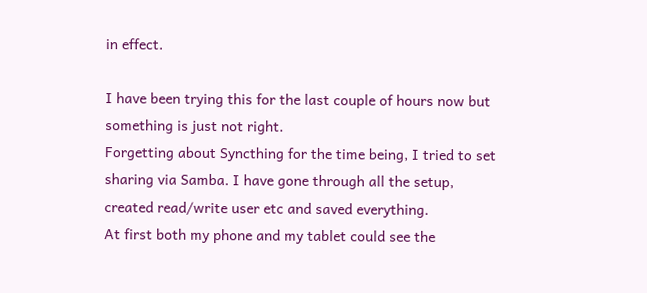in effect.

I have been trying this for the last couple of hours now but something is just not right.
Forgetting about Syncthing for the time being, I tried to set sharing via Samba. I have gone through all the setup, created read/write user etc and saved everything.
At first both my phone and my tablet could see the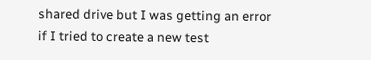shared drive but I was getting an error if I tried to create a new test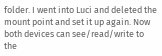folder. I went into Luci and deleted the mount point and set it up again. Now both devices can see/read/write to the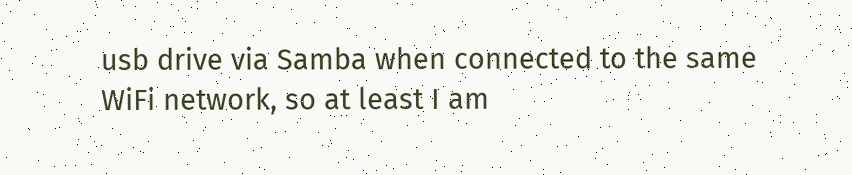usb drive via Samba when connected to the same WiFi network, so at least I am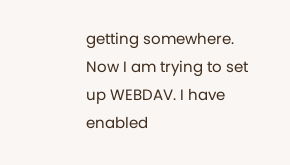getting somewhere.
Now I am trying to set up WEBDAV. I have enabled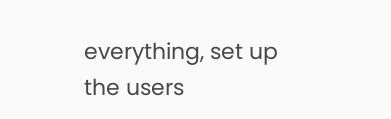everything, set up the users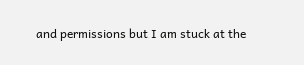and permissions but I am stuck at the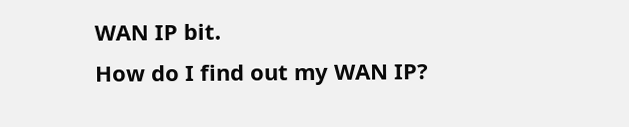WAN IP bit.
How do I find out my WAN IP?